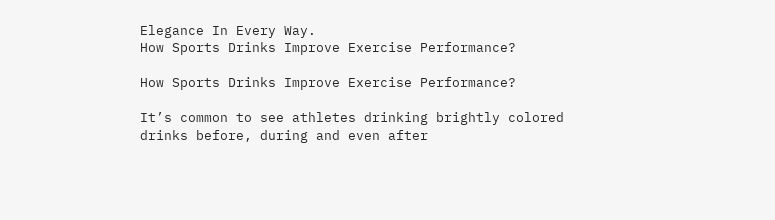Elegance In Every Way.
How Sports Drinks Improve Exercise Performance?

How Sports Drinks Improve Exercise Performance?

It’s common to see athletes drinking brightly colored drinks before, during and even after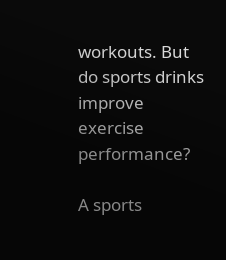workouts. But do sports drinks improve exercise performance?

A sports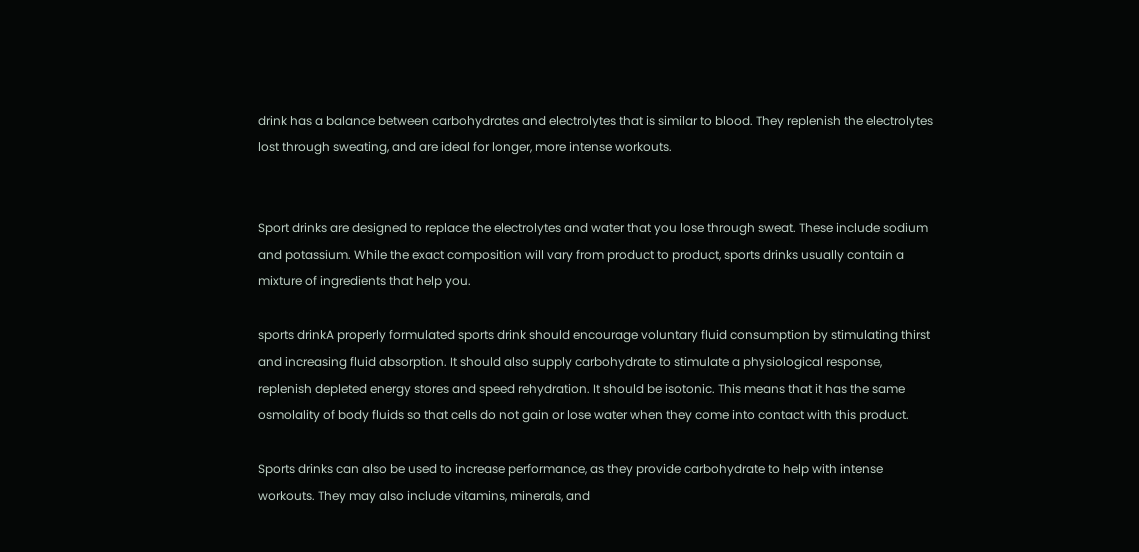drink has a balance between carbohydrates and electrolytes that is similar to blood. They replenish the electrolytes lost through sweating, and are ideal for longer, more intense workouts.


Sport drinks are designed to replace the electrolytes and water that you lose through sweat. These include sodium and potassium. While the exact composition will vary from product to product, sports drinks usually contain a mixture of ingredients that help you.

sports drinkA properly formulated sports drink should encourage voluntary fluid consumption by stimulating thirst and increasing fluid absorption. It should also supply carbohydrate to stimulate a physiological response, replenish depleted energy stores and speed rehydration. It should be isotonic. This means that it has the same osmolality of body fluids so that cells do not gain or lose water when they come into contact with this product.

Sports drinks can also be used to increase performance, as they provide carbohydrate to help with intense workouts. They may also include vitamins, minerals, and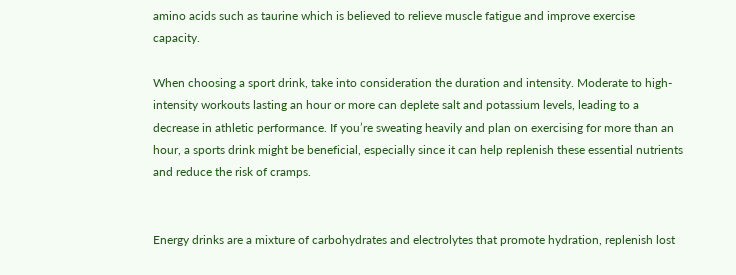amino acids such as taurine which is believed to relieve muscle fatigue and improve exercise capacity.

When choosing a sport drink, take into consideration the duration and intensity. Moderate to high-intensity workouts lasting an hour or more can deplete salt and potassium levels, leading to a decrease in athletic performance. If you’re sweating heavily and plan on exercising for more than an hour, a sports drink might be beneficial, especially since it can help replenish these essential nutrients and reduce the risk of cramps.


Energy drinks are a mixture of carbohydrates and electrolytes that promote hydration, replenish lost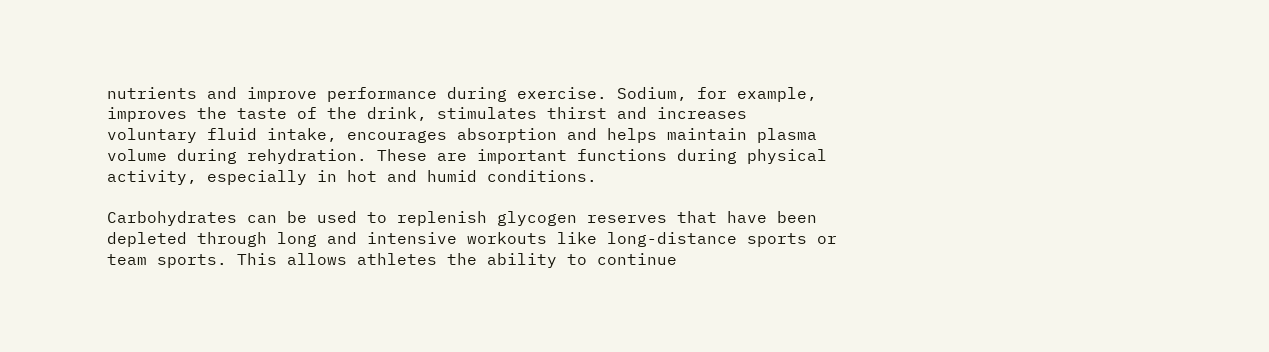nutrients and improve performance during exercise. Sodium, for example, improves the taste of the drink, stimulates thirst and increases voluntary fluid intake, encourages absorption and helps maintain plasma volume during rehydration. These are important functions during physical activity, especially in hot and humid conditions.

Carbohydrates can be used to replenish glycogen reserves that have been depleted through long and intensive workouts like long-distance sports or team sports. This allows athletes the ability to continue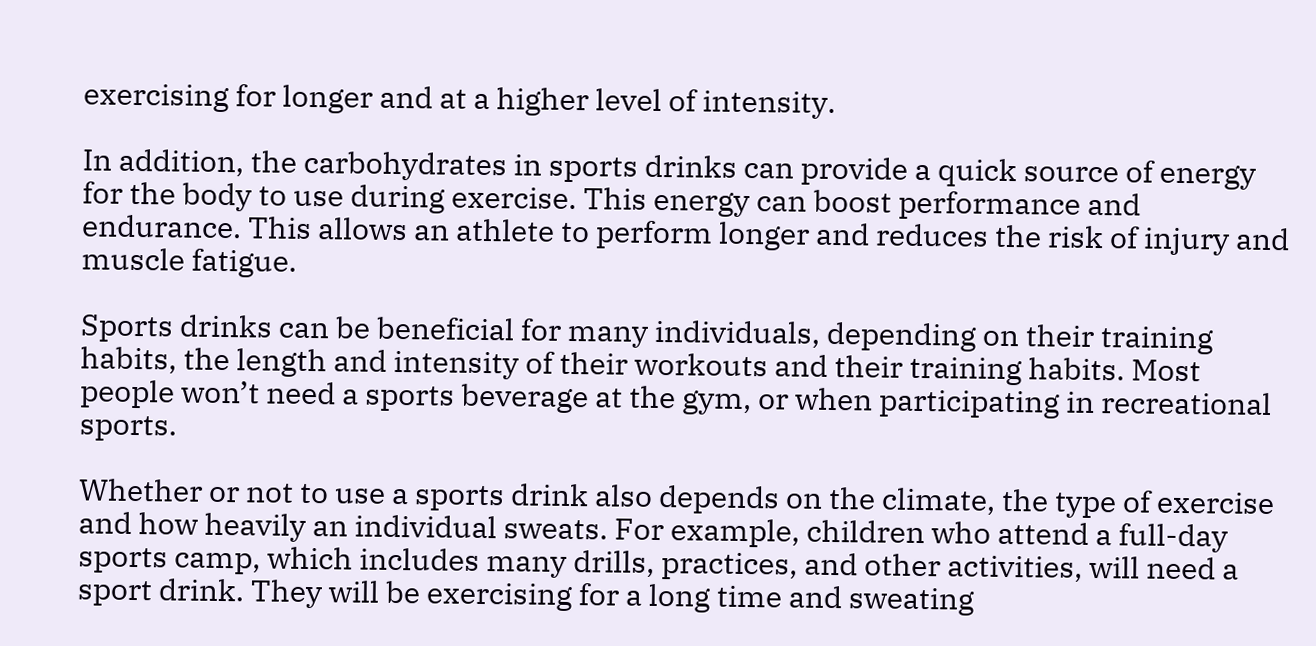exercising for longer and at a higher level of intensity.

In addition, the carbohydrates in sports drinks can provide a quick source of energy for the body to use during exercise. This energy can boost performance and endurance. This allows an athlete to perform longer and reduces the risk of injury and muscle fatigue.

Sports drinks can be beneficial for many individuals, depending on their training habits, the length and intensity of their workouts and their training habits. Most people won’t need a sports beverage at the gym, or when participating in recreational sports.

Whether or not to use a sports drink also depends on the climate, the type of exercise and how heavily an individual sweats. For example, children who attend a full-day sports camp, which includes many drills, practices, and other activities, will need a sport drink. They will be exercising for a long time and sweating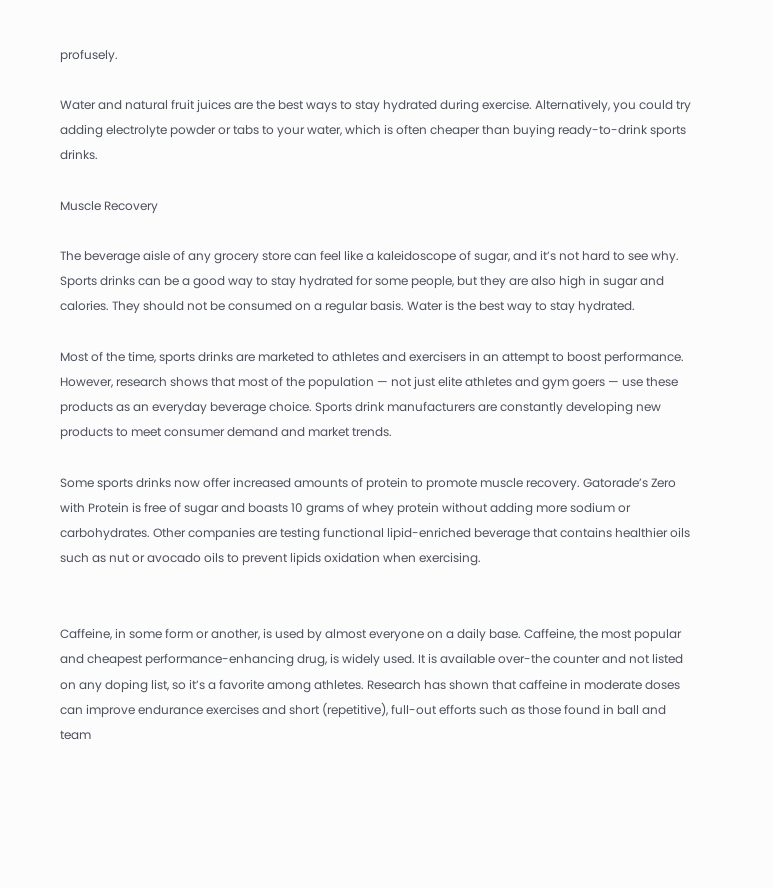profusely.

Water and natural fruit juices are the best ways to stay hydrated during exercise. Alternatively, you could try adding electrolyte powder or tabs to your water, which is often cheaper than buying ready-to-drink sports drinks.

Muscle Recovery

The beverage aisle of any grocery store can feel like a kaleidoscope of sugar, and it’s not hard to see why. Sports drinks can be a good way to stay hydrated for some people, but they are also high in sugar and calories. They should not be consumed on a regular basis. Water is the best way to stay hydrated.

Most of the time, sports drinks are marketed to athletes and exercisers in an attempt to boost performance. However, research shows that most of the population — not just elite athletes and gym goers — use these products as an everyday beverage choice. Sports drink manufacturers are constantly developing new products to meet consumer demand and market trends.

Some sports drinks now offer increased amounts of protein to promote muscle recovery. Gatorade’s Zero with Protein is free of sugar and boasts 10 grams of whey protein without adding more sodium or carbohydrates. Other companies are testing functional lipid-enriched beverage that contains healthier oils such as nut or avocado oils to prevent lipids oxidation when exercising.


Caffeine, in some form or another, is used by almost everyone on a daily base. Caffeine, the most popular and cheapest performance-enhancing drug, is widely used. It is available over-the counter and not listed on any doping list, so it’s a favorite among athletes. Research has shown that caffeine in moderate doses can improve endurance exercises and short (repetitive), full-out efforts such as those found in ball and team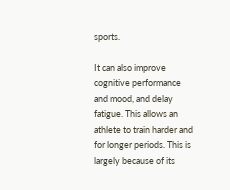sports.

It can also improve cognitive performance and mood, and delay fatigue. This allows an athlete to train harder and for longer periods. This is largely because of its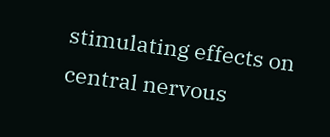stimulating effects on central nervous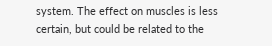system. The effect on muscles is less certain, but could be related to the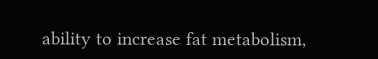ability to increase fat metabolism,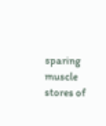sparing muscle stores of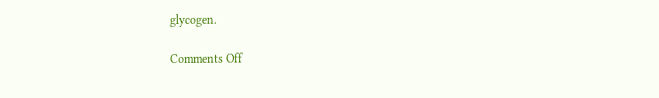glycogen.

Comments Off